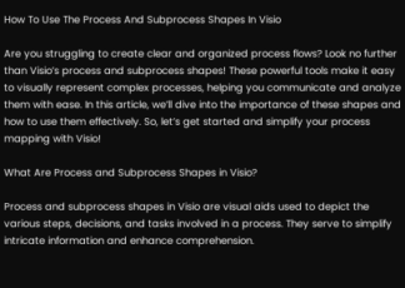How To Use The Process And Subprocess Shapes In Visio

Are you struggling to create clear and organized process flows? Look no further than Visio’s process and subprocess shapes! These powerful tools make it easy to visually represent complex processes, helping you communicate and analyze them with ease. In this article, we’ll dive into the importance of these shapes and how to use them effectively. So, let’s get started and simplify your process mapping with Visio!

What Are Process and Subprocess Shapes in Visio?

Process and subprocess shapes in Visio are visual aids used to depict the various steps, decisions, and tasks involved in a process. They serve to simplify intricate information and enhance comprehension.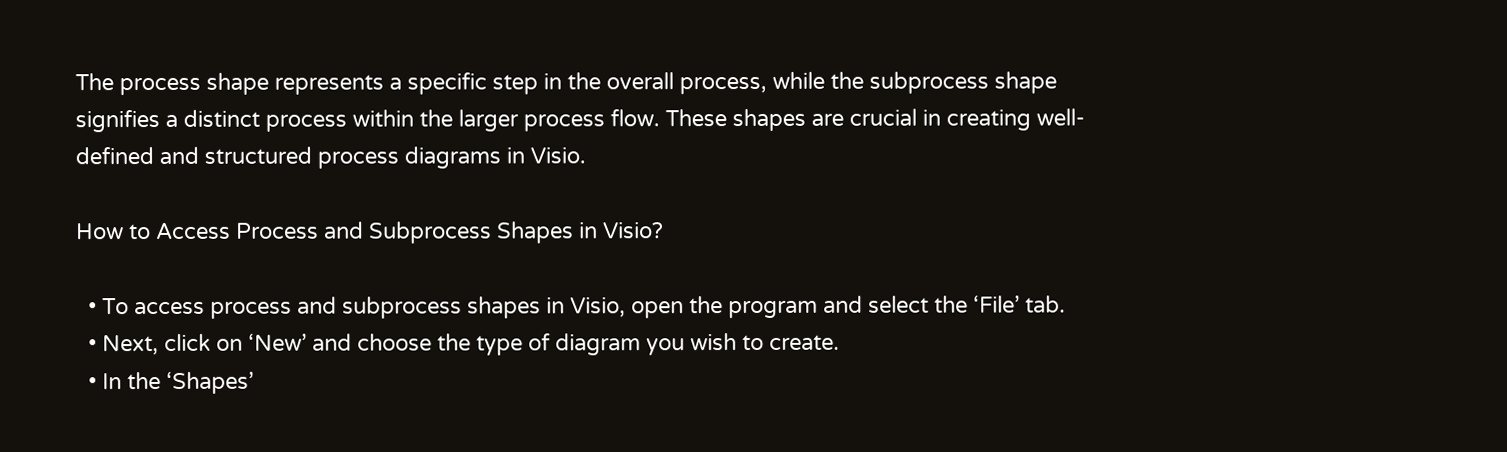The process shape represents a specific step in the overall process, while the subprocess shape signifies a distinct process within the larger process flow. These shapes are crucial in creating well-defined and structured process diagrams in Visio.

How to Access Process and Subprocess Shapes in Visio?

  • To access process and subprocess shapes in Visio, open the program and select the ‘File’ tab.
  • Next, click on ‘New’ and choose the type of diagram you wish to create.
  • In the ‘Shapes’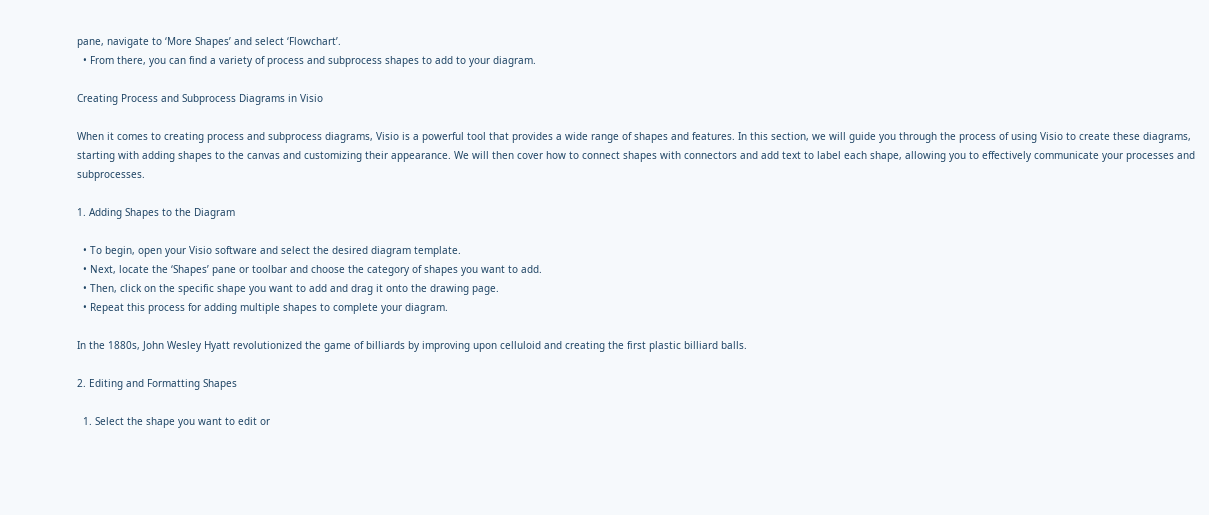pane, navigate to ‘More Shapes’ and select ‘Flowchart’.
  • From there, you can find a variety of process and subprocess shapes to add to your diagram.

Creating Process and Subprocess Diagrams in Visio

When it comes to creating process and subprocess diagrams, Visio is a powerful tool that provides a wide range of shapes and features. In this section, we will guide you through the process of using Visio to create these diagrams, starting with adding shapes to the canvas and customizing their appearance. We will then cover how to connect shapes with connectors and add text to label each shape, allowing you to effectively communicate your processes and subprocesses.

1. Adding Shapes to the Diagram

  • To begin, open your Visio software and select the desired diagram template.
  • Next, locate the ‘Shapes’ pane or toolbar and choose the category of shapes you want to add.
  • Then, click on the specific shape you want to add and drag it onto the drawing page.
  • Repeat this process for adding multiple shapes to complete your diagram.

In the 1880s, John Wesley Hyatt revolutionized the game of billiards by improving upon celluloid and creating the first plastic billiard balls.

2. Editing and Formatting Shapes

  1. Select the shape you want to edit or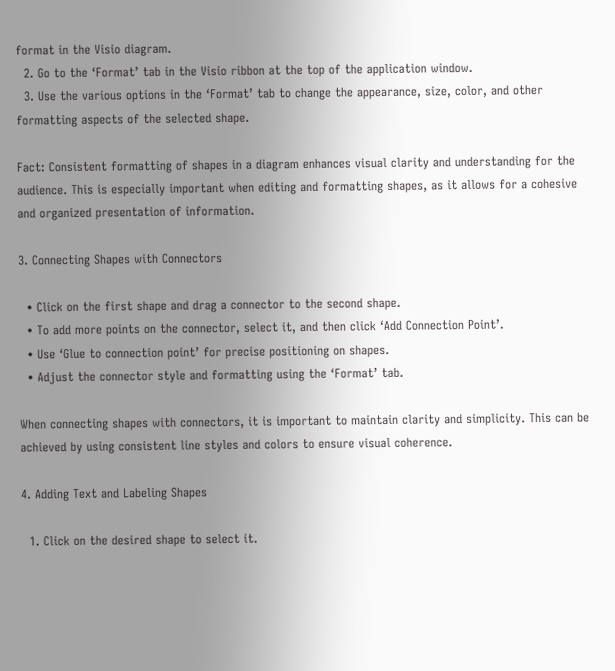format in the Visio diagram.
  2. Go to the ‘Format’ tab in the Visio ribbon at the top of the application window.
  3. Use the various options in the ‘Format’ tab to change the appearance, size, color, and other formatting aspects of the selected shape.

Fact: Consistent formatting of shapes in a diagram enhances visual clarity and understanding for the audience. This is especially important when editing and formatting shapes, as it allows for a cohesive and organized presentation of information.

3. Connecting Shapes with Connectors

  • Click on the first shape and drag a connector to the second shape.
  • To add more points on the connector, select it, and then click ‘Add Connection Point’.
  • Use ‘Glue to connection point’ for precise positioning on shapes.
  • Adjust the connector style and formatting using the ‘Format’ tab.

When connecting shapes with connectors, it is important to maintain clarity and simplicity. This can be achieved by using consistent line styles and colors to ensure visual coherence.

4. Adding Text and Labeling Shapes

  1. Click on the desired shape to select it.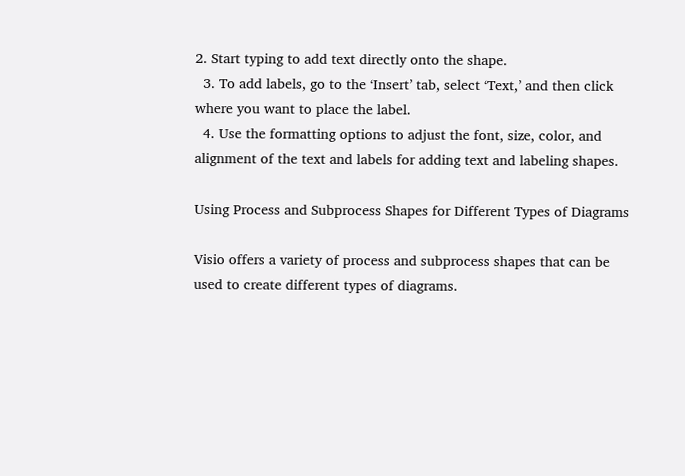2. Start typing to add text directly onto the shape.
  3. To add labels, go to the ‘Insert’ tab, select ‘Text,’ and then click where you want to place the label.
  4. Use the formatting options to adjust the font, size, color, and alignment of the text and labels for adding text and labeling shapes.

Using Process and Subprocess Shapes for Different Types of Diagrams

Visio offers a variety of process and subprocess shapes that can be used to create different types of diagrams.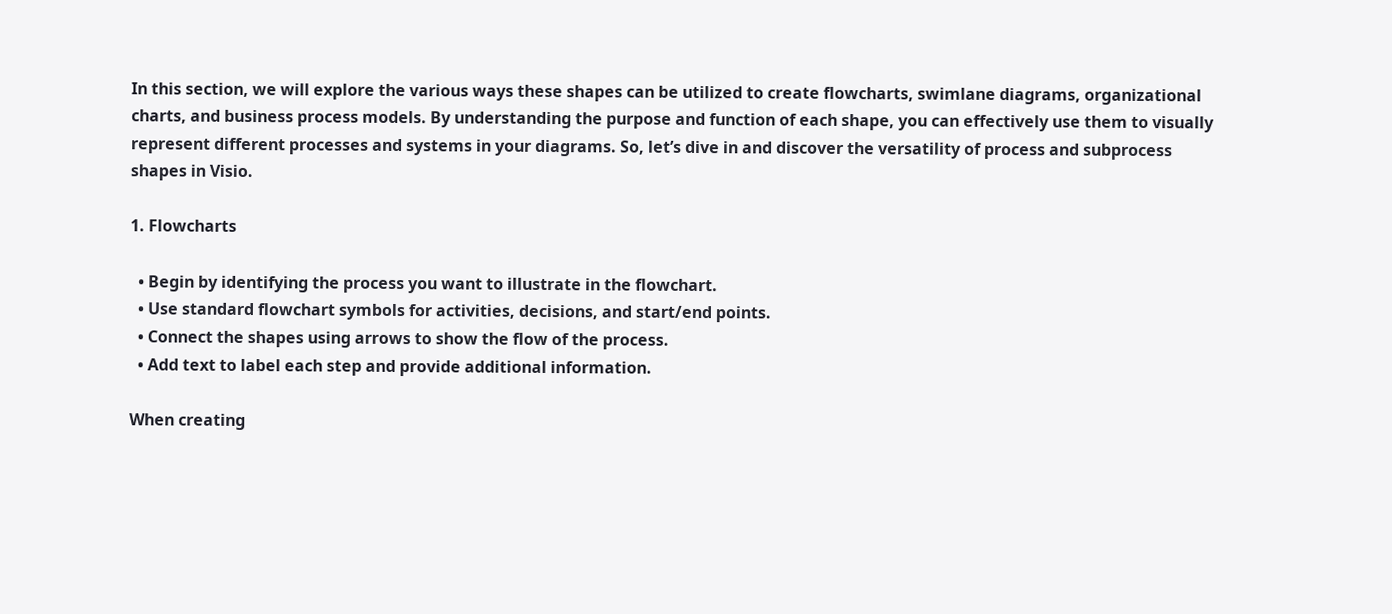In this section, we will explore the various ways these shapes can be utilized to create flowcharts, swimlane diagrams, organizational charts, and business process models. By understanding the purpose and function of each shape, you can effectively use them to visually represent different processes and systems in your diagrams. So, let’s dive in and discover the versatility of process and subprocess shapes in Visio.

1. Flowcharts

  • Begin by identifying the process you want to illustrate in the flowchart.
  • Use standard flowchart symbols for activities, decisions, and start/end points.
  • Connect the shapes using arrows to show the flow of the process.
  • Add text to label each step and provide additional information.

When creating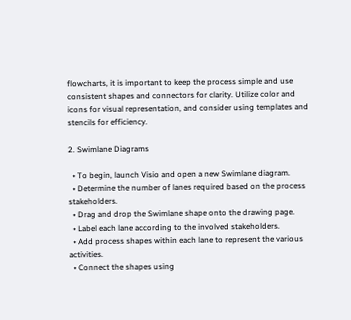flowcharts, it is important to keep the process simple and use consistent shapes and connectors for clarity. Utilize color and icons for visual representation, and consider using templates and stencils for efficiency.

2. Swimlane Diagrams

  • To begin, launch Visio and open a new Swimlane diagram.
  • Determine the number of lanes required based on the process stakeholders.
  • Drag and drop the Swimlane shape onto the drawing page.
  • Label each lane according to the involved stakeholders.
  • Add process shapes within each lane to represent the various activities.
  • Connect the shapes using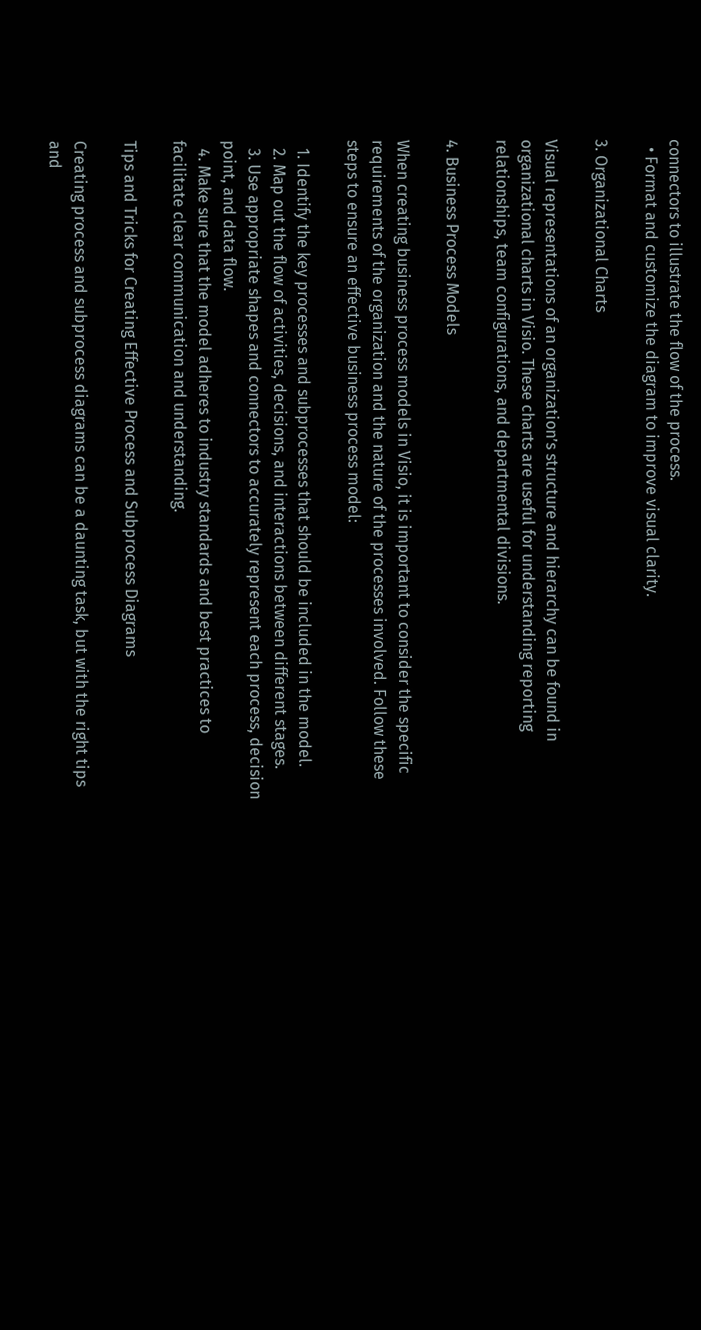connectors to illustrate the flow of the process.
  • Format and customize the diagram to improve visual clarity.

3. Organizational Charts

Visual representations of an organization’s structure and hierarchy can be found in organizational charts in Visio. These charts are useful for understanding reporting relationships, team configurations, and departmental divisions.

4. Business Process Models

When creating business process models in Visio, it is important to consider the specific requirements of the organization and the nature of the processes involved. Follow these steps to ensure an effective business process model:

  1. Identify the key processes and subprocesses that should be included in the model.
  2. Map out the flow of activities, decisions, and interactions between different stages.
  3. Use appropriate shapes and connectors to accurately represent each process, decision point, and data flow.
  4. Make sure that the model adheres to industry standards and best practices to facilitate clear communication and understanding.

Tips and Tricks for Creating Effective Process and Subprocess Diagrams

Creating process and subprocess diagrams can be a daunting task, but with the right tips and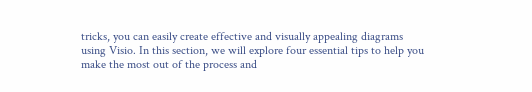tricks, you can easily create effective and visually appealing diagrams using Visio. In this section, we will explore four essential tips to help you make the most out of the process and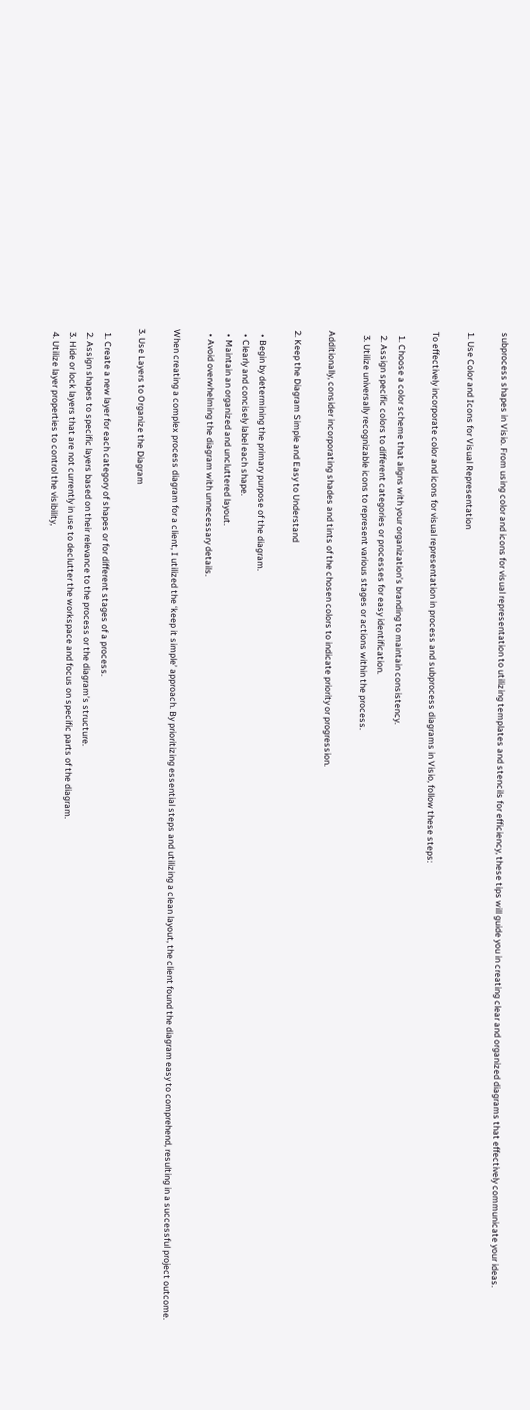subprocess shapes in Visio. From using color and icons for visual representation to utilizing templates and stencils for efficiency, these tips will guide you in creating clear and organized diagrams that effectively communicate your ideas.

1. Use Color and Icons for Visual Representation

To effectively incorporate color and icons for visual representation in process and subprocess diagrams in Visio, follow these steps:

  1. Choose a color scheme that aligns with your organization’s branding to maintain consistency.
  2. Assign specific colors to different categories or processes for easy identification.
  3. Utilize universally recognizable icons to represent various stages or actions within the process.

Additionally, consider incorporating shades and tints of the chosen colors to indicate priority or progression.

2. Keep the Diagram Simple and Easy to Understand

  • Begin by determining the primary purpose of the diagram.
  • Clearly and concisely label each shape.
  • Maintain an organized and uncluttered layout.
  • Avoid overwhelming the diagram with unnecessary details.

When creating a complex process diagram for a client, I utilized the ‘keep it simple’ approach. By prioritizing essential steps and utilizing a clean layout, the client found the diagram easy to comprehend, resulting in a successful project outcome.

3. Use Layers to Organize the Diagram

  1. Create a new layer for each category of shapes or for different stages of a process.
  2. Assign shapes to specific layers based on their relevance to the process or the diagram’s structure.
  3. Hide or lock layers that are not currently in use to declutter the workspace and focus on specific parts of the diagram.
  4. Utilize layer properties to control the visibility,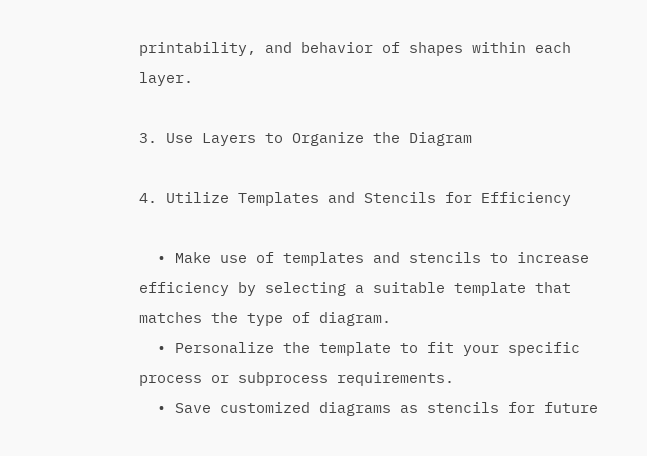printability, and behavior of shapes within each layer.

3. Use Layers to Organize the Diagram

4. Utilize Templates and Stencils for Efficiency

  • Make use of templates and stencils to increase efficiency by selecting a suitable template that matches the type of diagram.
  • Personalize the template to fit your specific process or subprocess requirements.
  • Save customized diagrams as stencils for future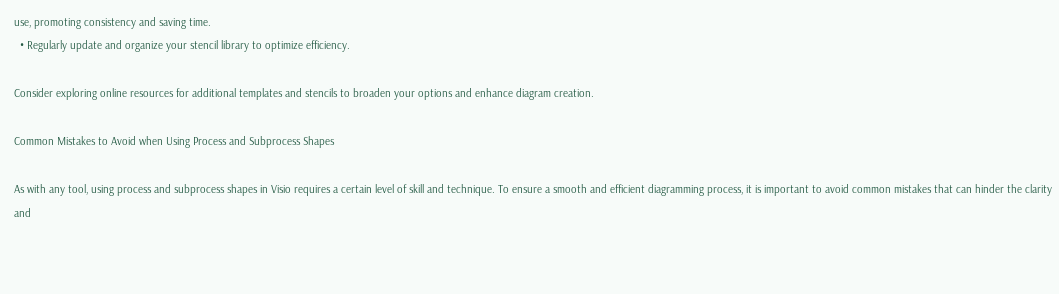use, promoting consistency and saving time.
  • Regularly update and organize your stencil library to optimize efficiency.

Consider exploring online resources for additional templates and stencils to broaden your options and enhance diagram creation.

Common Mistakes to Avoid when Using Process and Subprocess Shapes

As with any tool, using process and subprocess shapes in Visio requires a certain level of skill and technique. To ensure a smooth and efficient diagramming process, it is important to avoid common mistakes that can hinder the clarity and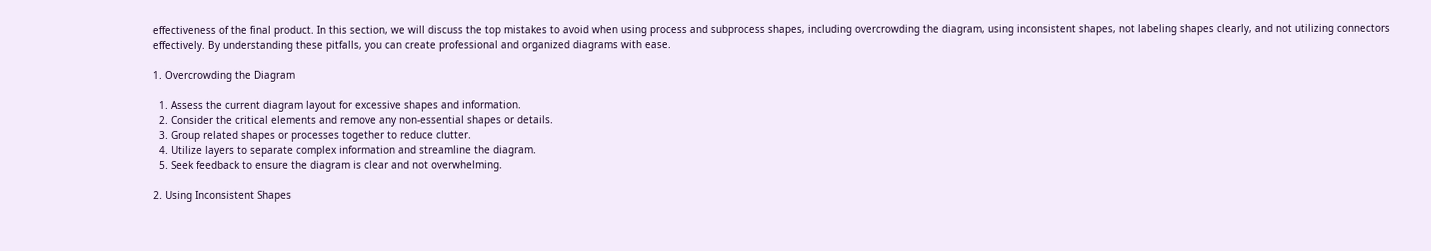effectiveness of the final product. In this section, we will discuss the top mistakes to avoid when using process and subprocess shapes, including overcrowding the diagram, using inconsistent shapes, not labeling shapes clearly, and not utilizing connectors effectively. By understanding these pitfalls, you can create professional and organized diagrams with ease.

1. Overcrowding the Diagram

  1. Assess the current diagram layout for excessive shapes and information.
  2. Consider the critical elements and remove any non-essential shapes or details.
  3. Group related shapes or processes together to reduce clutter.
  4. Utilize layers to separate complex information and streamline the diagram.
  5. Seek feedback to ensure the diagram is clear and not overwhelming.

2. Using Inconsistent Shapes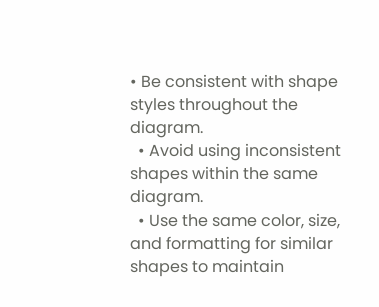• Be consistent with shape styles throughout the diagram.
  • Avoid using inconsistent shapes within the same diagram.
  • Use the same color, size, and formatting for similar shapes to maintain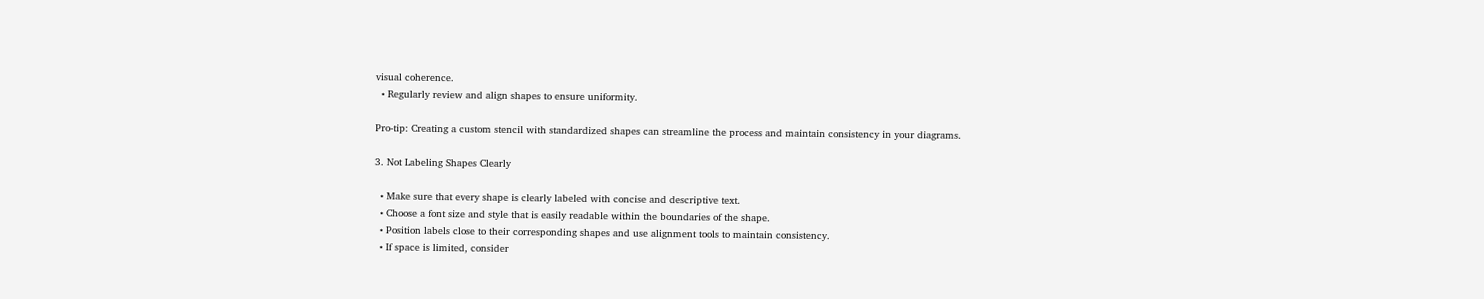visual coherence.
  • Regularly review and align shapes to ensure uniformity.

Pro-tip: Creating a custom stencil with standardized shapes can streamline the process and maintain consistency in your diagrams.

3. Not Labeling Shapes Clearly

  • Make sure that every shape is clearly labeled with concise and descriptive text.
  • Choose a font size and style that is easily readable within the boundaries of the shape.
  • Position labels close to their corresponding shapes and use alignment tools to maintain consistency.
  • If space is limited, consider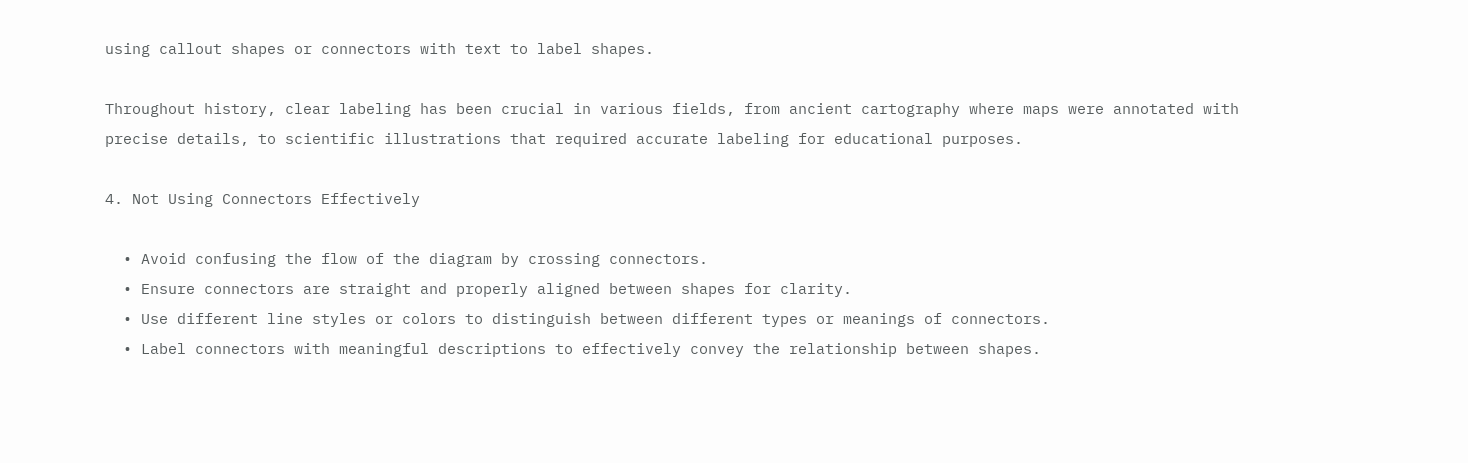using callout shapes or connectors with text to label shapes.

Throughout history, clear labeling has been crucial in various fields, from ancient cartography where maps were annotated with precise details, to scientific illustrations that required accurate labeling for educational purposes.

4. Not Using Connectors Effectively

  • Avoid confusing the flow of the diagram by crossing connectors.
  • Ensure connectors are straight and properly aligned between shapes for clarity.
  • Use different line styles or colors to distinguish between different types or meanings of connectors.
  • Label connectors with meaningful descriptions to effectively convey the relationship between shapes.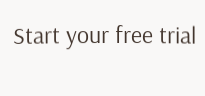Start your free trial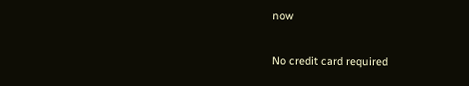now

No credit card required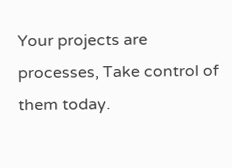Your projects are processes, Take control of them today.